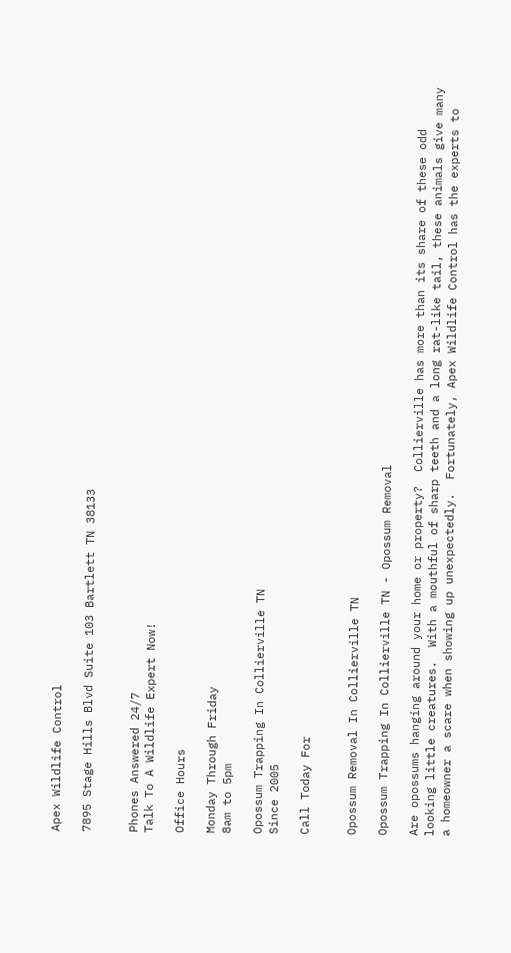Apex Wildlife Control

7895 Stage Hills Blvd Suite 103 Bartlett TN 38133


Phones Answered 24/7
Talk To A Wildlife Expert Now!

Office Hours

Monday Through Friday
8am to 5pm

Opossum Trapping In Collierville TN
Since 2005

Call Today For


Opossum Removal In Collierville TN

Opossum Trapping In Collierville TN - Opossum Removal

Are opossums hanging around your home or property?  Collierville has more than its share of these odd looking little creatures.  With a mouthful of sharp teeth and a long rat-like tail, these animals give many a homeowner a scare when showing up unexpectedly.  Fortunately, Apex Wildlife Control has the experts to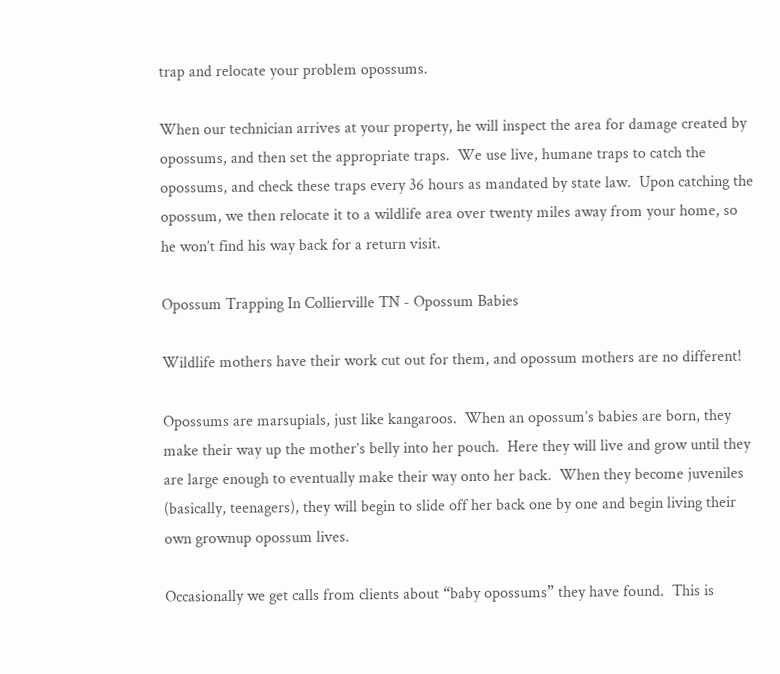trap and relocate your problem opossums.

When our technician arrives at your property, he will inspect the area for damage created by opossums, and then set the appropriate traps.  We use live, humane traps to catch the opossums, and check these traps every 36 hours as mandated by state law.  Upon catching the opossum, we then relocate it to a wildlife area over twenty miles away from your home, so he won’t find his way back for a return visit.

Opossum Trapping In Collierville TN - Opossum Babies

Wildlife mothers have their work cut out for them, and opossum mothers are no different!

Opossums are marsupials, just like kangaroos.  When an opossum’s babies are born, they make their way up the mother’s belly into her pouch.  Here they will live and grow until they are large enough to eventually make their way onto her back.  When they become juveniles (basically, teenagers), they will begin to slide off her back one by one and begin living their own grownup opossum lives.

Occasionally we get calls from clients about “baby opossums” they have found.  This is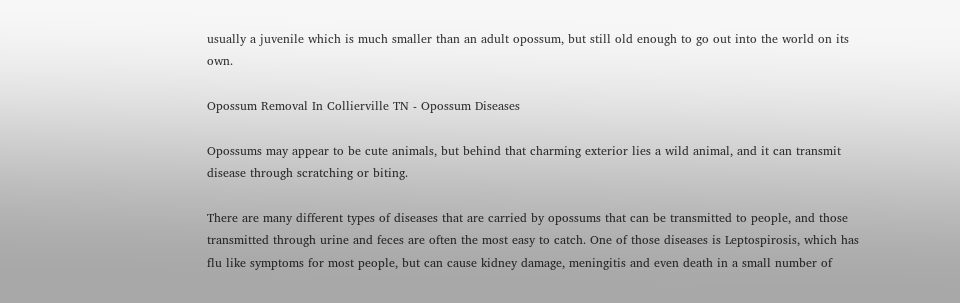usually a juvenile which is much smaller than an adult opossum, but still old enough to go out into the world on its own.

Opossum Removal In Collierville TN - Opossum Diseases

Opossums may appear to be cute animals, but behind that charming exterior lies a wild animal, and it can transmit disease through scratching or biting.

There are many different types of diseases that are carried by opossums that can be transmitted to people, and those transmitted through urine and feces are often the most easy to catch. One of those diseases is Leptospirosis, which has flu like symptoms for most people, but can cause kidney damage, meningitis and even death in a small number of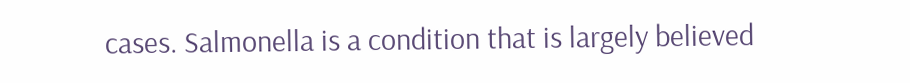cases. Salmonella is a condition that is largely believed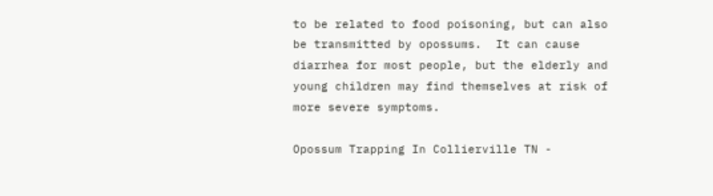to be related to food poisoning, but can also be transmitted by opossums.  It can cause diarrhea for most people, but the elderly and young children may find themselves at risk of more severe symptoms.

Opossum Trapping In Collierville TN -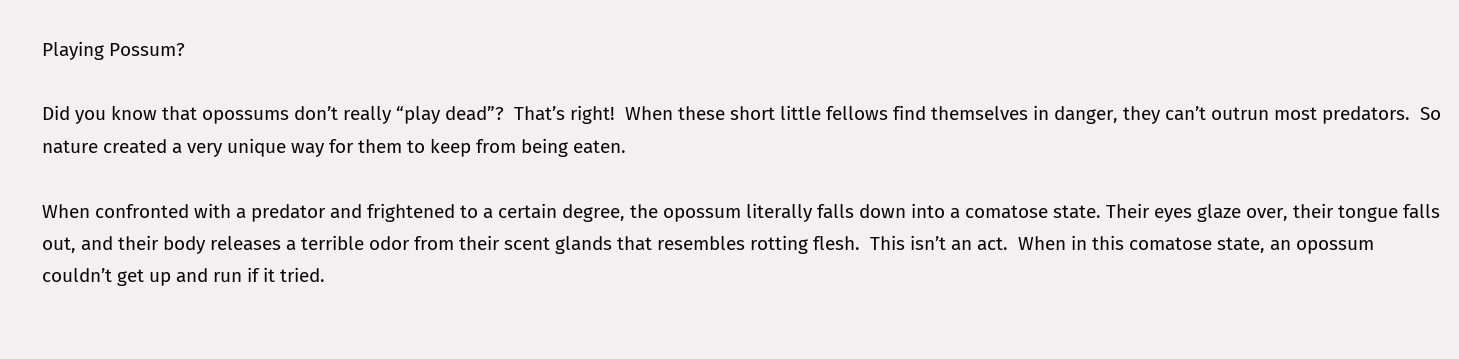Playing Possum?

Did you know that opossums don’t really “play dead”?  That’s right!  When these short little fellows find themselves in danger, they can’t outrun most predators.  So nature created a very unique way for them to keep from being eaten.

When confronted with a predator and frightened to a certain degree, the opossum literally falls down into a comatose state. Their eyes glaze over, their tongue falls out, and their body releases a terrible odor from their scent glands that resembles rotting flesh.  This isn’t an act.  When in this comatose state, an opossum couldn’t get up and run if it tried.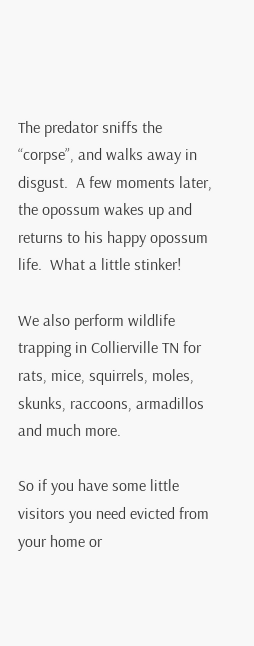The predator sniffs the “corpse”, and walks away in disgust.  A few moments later, the opossum wakes up and returns to his happy opossum life.  What a little stinker!

We also perform wildlife trapping in Collierville TN for rats, mice, squirrels, moles, skunks, raccoons, armadillos and much more.

So if you have some little visitors you need evicted from your home or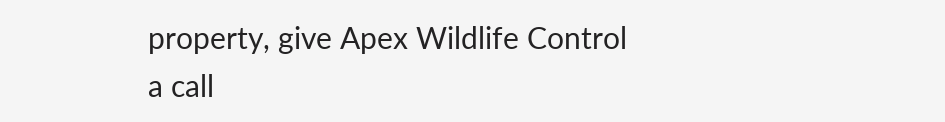property, give Apex Wildlife Control a call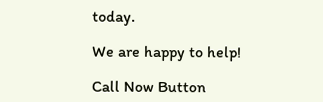today.

We are happy to help!

Call Now Button